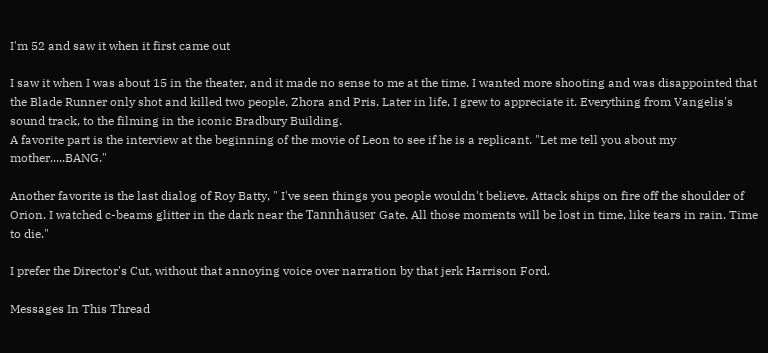I'm 52 and saw it when it first came out

I saw it when I was about 15 in the theater, and it made no sense to me at the time. I wanted more shooting and was disappointed that the Blade Runner only shot and killed two people, Zhora and Pris. Later in life, I grew to appreciate it. Everything from Vangelis's sound track, to the filming in the iconic Bradbury Building.
A favorite part is the interview at the beginning of the movie of Leon to see if he is a replicant. "Let me tell you about my mother.....BANG."

Another favorite is the last dialog of Roy Batty, " I've seen things you people wouldn't believe. Attack ships on fire off the shoulder of Orion. I watched c-beams glitter in the dark near the Tannhäuser Gate. All those moments will be lost in time, like tears in rain. Time to die."

I prefer the Director's Cut, without that annoying voice over narration by that jerk Harrison Ford.

Messages In This Thread